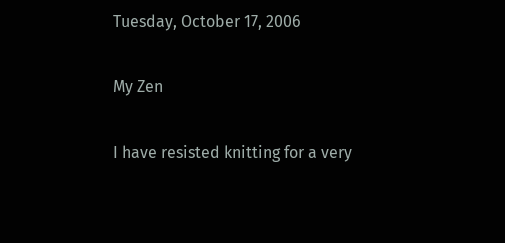Tuesday, October 17, 2006

My Zen

I have resisted knitting for a very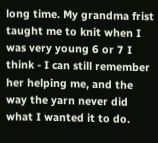long time. My grandma frist taught me to knit when I was very young 6 or 7 I think - I can still remember her helping me, and the way the yarn never did what I wanted it to do.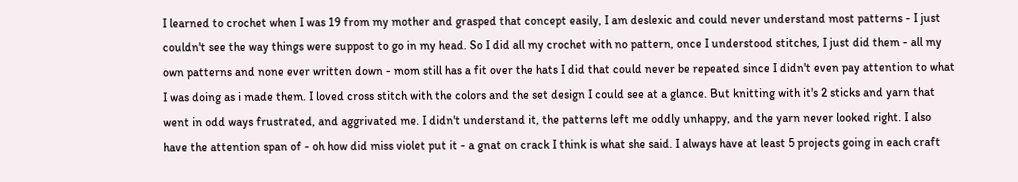I learned to crochet when I was 19 from my mother and grasped that concept easily, I am deslexic and could never understand most patterns - I just couldn't see the way things were suppost to go in my head. So I did all my crochet with no pattern, once I understood stitches, I just did them - all my own patterns and none ever written down - mom still has a fit over the hats I did that could never be repeated since I didn't even pay attention to what I was doing as i made them. I loved cross stitch with the colors and the set design I could see at a glance. But knitting with it's 2 sticks and yarn that went in odd ways frustrated, and aggrivated me. I didn't understand it, the patterns left me oddly unhappy, and the yarn never looked right. I also have the attention span of - oh how did miss violet put it - a gnat on crack I think is what she said. I always have at least 5 projects going in each craft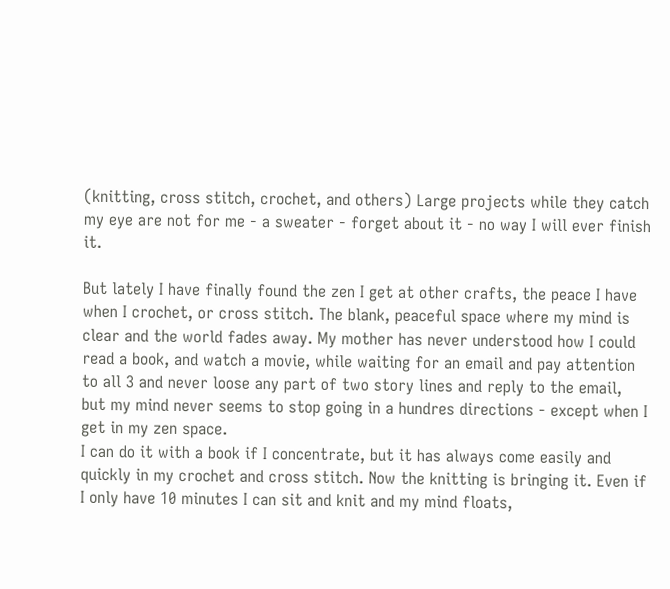(knitting, cross stitch, crochet, and others) Large projects while they catch my eye are not for me - a sweater - forget about it - no way I will ever finish it.

But lately I have finally found the zen I get at other crafts, the peace I have when I crochet, or cross stitch. The blank, peaceful space where my mind is clear and the world fades away. My mother has never understood how I could read a book, and watch a movie, while waiting for an email and pay attention to all 3 and never loose any part of two story lines and reply to the email, but my mind never seems to stop going in a hundres directions - except when I get in my zen space.
I can do it with a book if I concentrate, but it has always come easily and quickly in my crochet and cross stitch. Now the knitting is bringing it. Even if I only have 10 minutes I can sit and knit and my mind floats,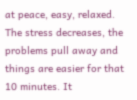at peace, easy, relaxed. The stress decreases, the problems pull away and things are easier for that 10 minutes. It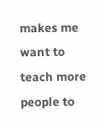makes me want to teach more people to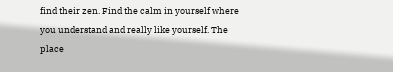find their zen. Find the calm in yourself where you understand and really like yourself. The place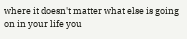where it doesn't matter what else is going on in your life you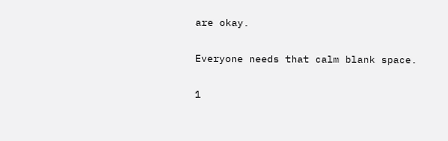are okay.

Everyone needs that calm blank space.

1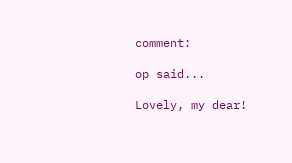comment:

op said...

Lovely, my dear!